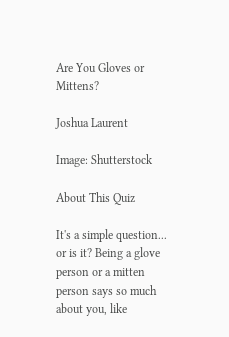Are You Gloves or Mittens?

Joshua Laurent

Image: Shutterstock

About This Quiz

It's a simple question... or is it? Being a glove person or a mitten person says so much about you, like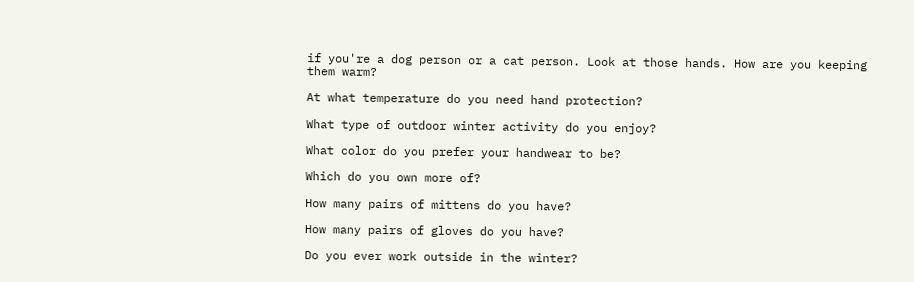if you're a dog person or a cat person. Look at those hands. How are you keeping them warm?

At what temperature do you need hand protection?

What type of outdoor winter activity do you enjoy?

What color do you prefer your handwear to be?

Which do you own more of?

How many pairs of mittens do you have?

How many pairs of gloves do you have?

Do you ever work outside in the winter?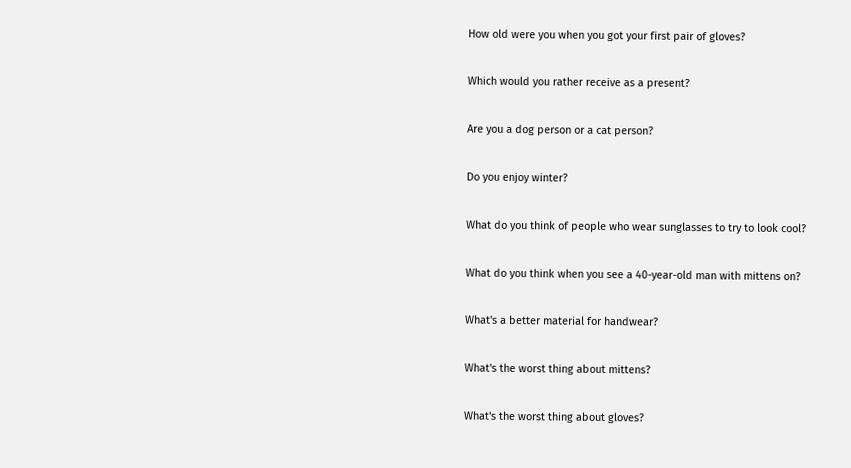How old were you when you got your first pair of gloves?

Which would you rather receive as a present?

Are you a dog person or a cat person?

Do you enjoy winter?

What do you think of people who wear sunglasses to try to look cool?

What do you think when you see a 40-year-old man with mittens on?

What's a better material for handwear?

What's the worst thing about mittens?

What's the worst thing about gloves?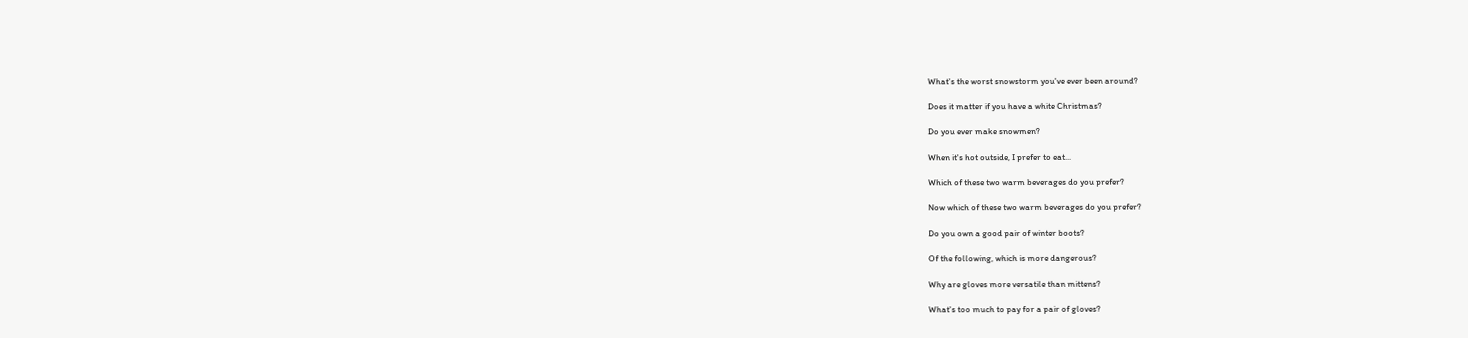What's the worst snowstorm you've ever been around?

Does it matter if you have a white Christmas?

Do you ever make snowmen?

When it's hot outside, I prefer to eat...

Which of these two warm beverages do you prefer?

Now which of these two warm beverages do you prefer?

Do you own a good pair of winter boots?

Of the following, which is more dangerous?

Why are gloves more versatile than mittens?

What's too much to pay for a pair of gloves?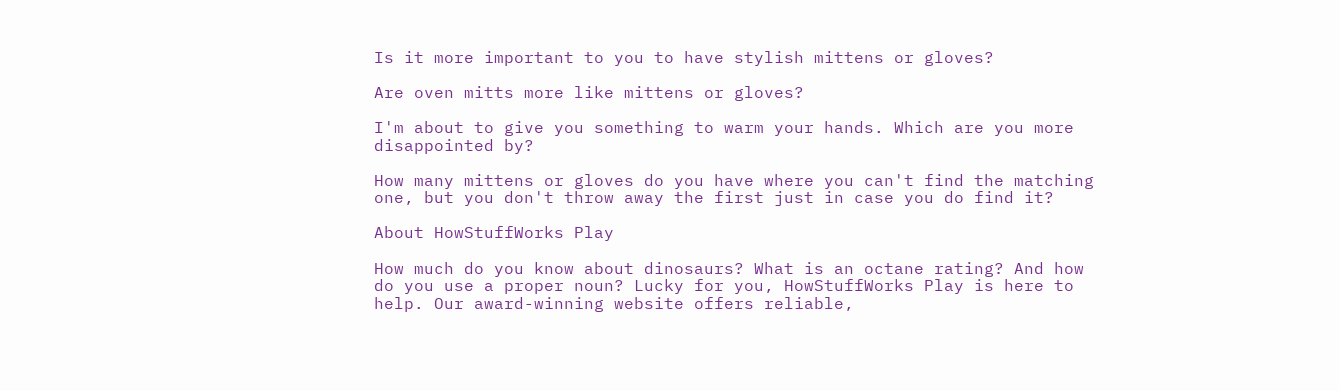Is it more important to you to have stylish mittens or gloves?

Are oven mitts more like mittens or gloves?

I'm about to give you something to warm your hands. Which are you more disappointed by?

How many mittens or gloves do you have where you can't find the matching one, but you don't throw away the first just in case you do find it?

About HowStuffWorks Play

How much do you know about dinosaurs? What is an octane rating? And how do you use a proper noun? Lucky for you, HowStuffWorks Play is here to help. Our award-winning website offers reliable,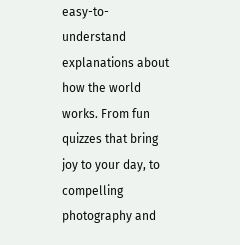easy-to-understand explanations about how the world works. From fun quizzes that bring joy to your day, to compelling photography and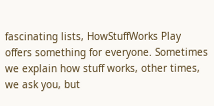fascinating lists, HowStuffWorks Play offers something for everyone. Sometimes we explain how stuff works, other times, we ask you, but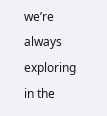we’re always exploring in the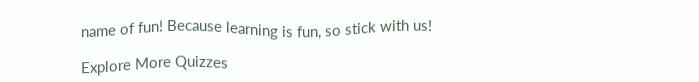name of fun! Because learning is fun, so stick with us!

Explore More Quizzes